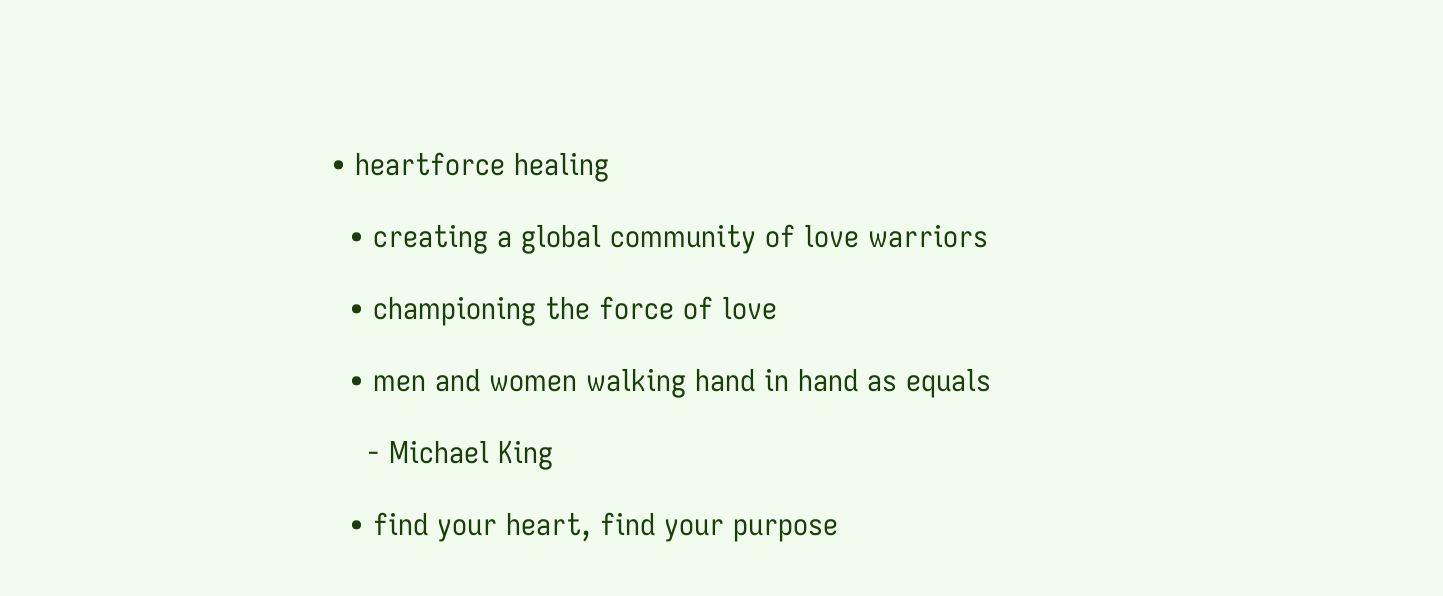• heartforce healing

  • creating a global community of love warriors

  • championing the force of love

  • men and women walking hand in hand as equals

    - Michael King

  • find your heart, find your purpose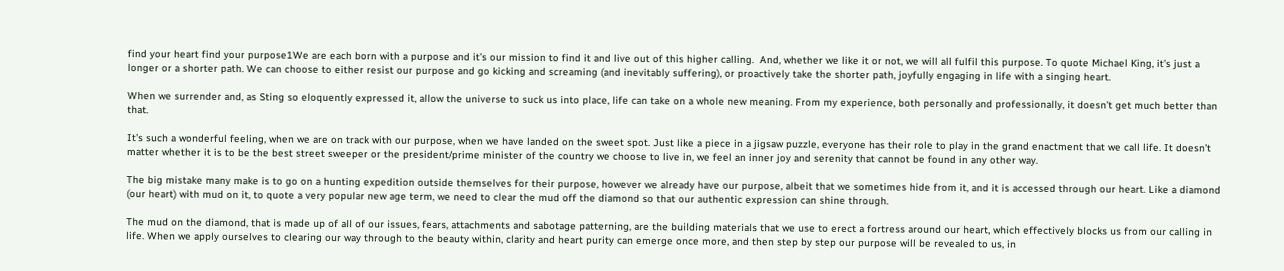find your heart find your purpose1We are each born with a purpose and it’s our mission to find it and live out of this higher calling.  And, whether we like it or not, we will all fulfil this purpose. To quote Michael King, it’s just a longer or a shorter path. We can choose to either resist our purpose and go kicking and screaming (and inevitably suffering), or proactively take the shorter path, joyfully engaging in life with a singing heart.

When we surrender and, as Sting so eloquently expressed it, allow the universe to suck us into place, life can take on a whole new meaning. From my experience, both personally and professionally, it doesn’t get much better than that.

It’s such a wonderful feeling, when we are on track with our purpose, when we have landed on the sweet spot. Just like a piece in a jigsaw puzzle, everyone has their role to play in the grand enactment that we call life. It doesn’t matter whether it is to be the best street sweeper or the president/prime minister of the country we choose to live in, we feel an inner joy and serenity that cannot be found in any other way.

The big mistake many make is to go on a hunting expedition outside themselves for their purpose, however we already have our purpose, albeit that we sometimes hide from it, and it is accessed through our heart. Like a diamond (our heart) with mud on it, to quote a very popular new age term, we need to clear the mud off the diamond so that our authentic expression can shine through.

The mud on the diamond, that is made up of all of our issues, fears, attachments and sabotage patterning, are the building materials that we use to erect a fortress around our heart, which effectively blocks us from our calling in life. When we apply ourselves to clearing our way through to the beauty within, clarity and heart purity can emerge once more, and then step by step our purpose will be revealed to us, in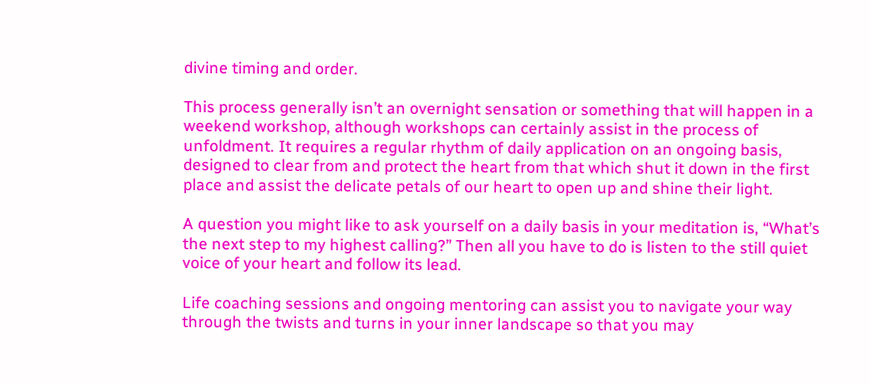divine timing and order.

This process generally isn’t an overnight sensation or something that will happen in a weekend workshop, although workshops can certainly assist in the process of unfoldment. It requires a regular rhythm of daily application on an ongoing basis, designed to clear from and protect the heart from that which shut it down in the first place and assist the delicate petals of our heart to open up and shine their light.

A question you might like to ask yourself on a daily basis in your meditation is, “What’s the next step to my highest calling?” Then all you have to do is listen to the still quiet voice of your heart and follow its lead.

Life coaching sessions and ongoing mentoring can assist you to navigate your way through the twists and turns in your inner landscape so that you may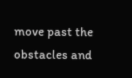move past the obstacles and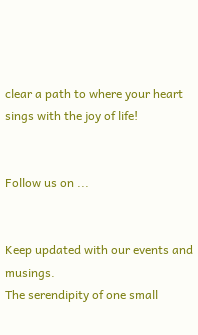clear a path to where your heart sings with the joy of life!


Follow us on ...


Keep updated with our events and musings.
The serendipity of one small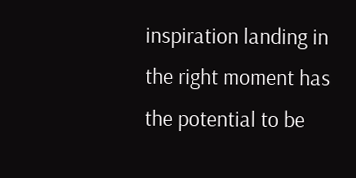inspiration landing in the right moment has the potential to be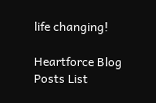life changing!

Heartforce Blog Posts List